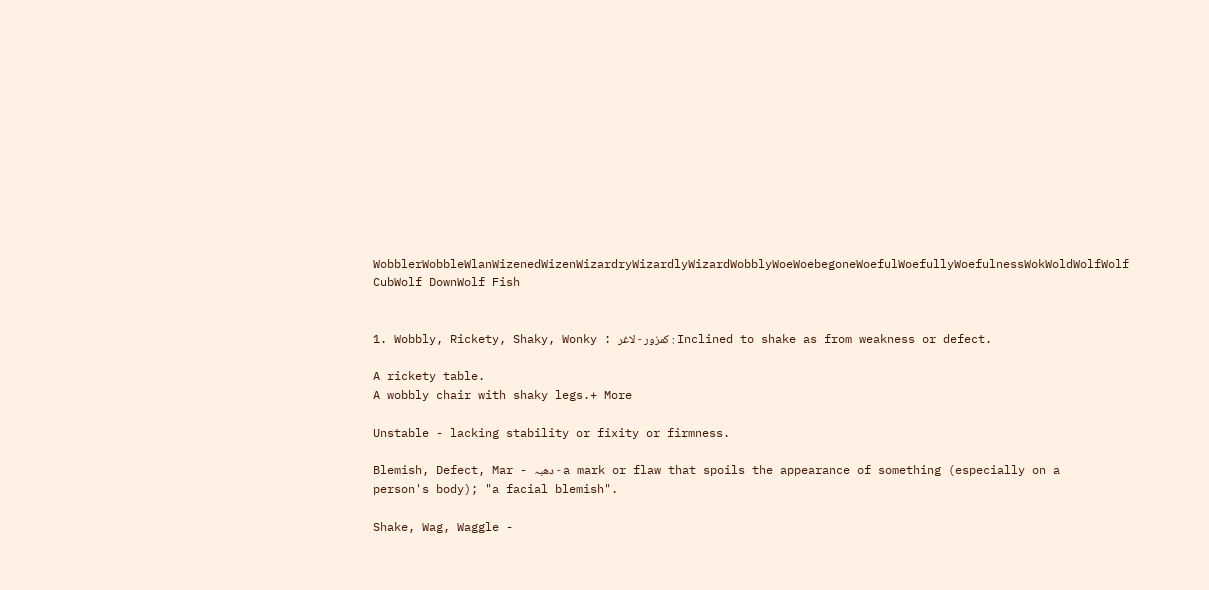WobblerWobbleWlanWizenedWizenWizardryWizardlyWizardWobblyWoeWoebegoneWoefulWoefullyWoefulnessWokWoldWolfWolf CubWolf DownWolf Fish


1. Wobbly, Rickety, Shaky, Wonky : کمزور - لاغر : Inclined to shake as from weakness or defect.

A rickety table.
A wobbly chair with shaky legs.+ More

Unstable - lacking stability or fixity or firmness.

Blemish, Defect, Mar - دھبہ - a mark or flaw that spoils the appearance of something (especially on a person's body); "a facial blemish".

Shake, Wag, Waggle -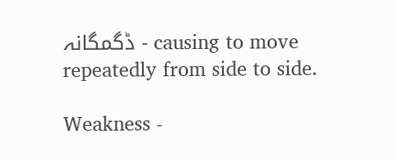ڈگمگانہ - causing to move repeatedly from side to side.

Weakness -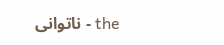ناتوانی - the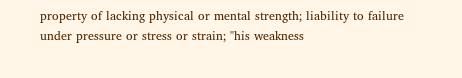property of lacking physical or mental strength; liability to failure under pressure or stress or strain; "his weakness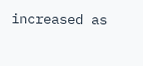increased as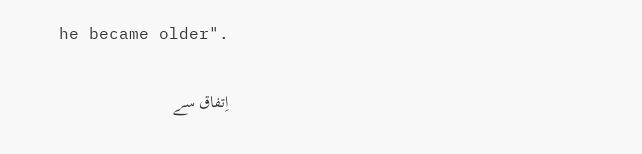he became older".

اِتفاق سے